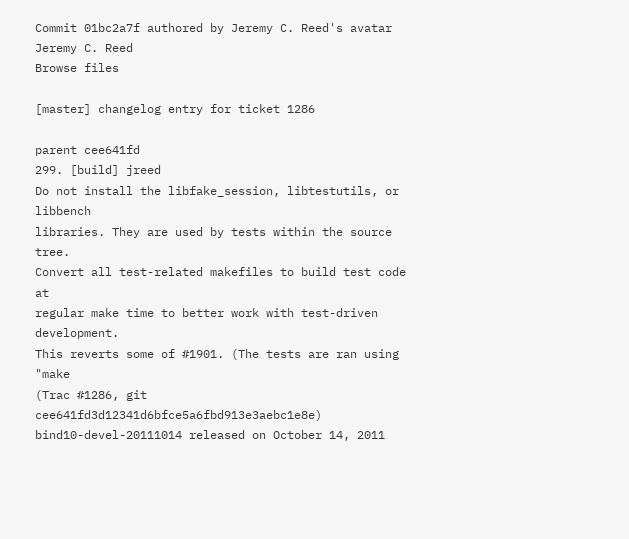Commit 01bc2a7f authored by Jeremy C. Reed's avatar Jeremy C. Reed
Browse files

[master] changelog entry for ticket 1286

parent cee641fd
299. [build] jreed
Do not install the libfake_session, libtestutils, or libbench
libraries. They are used by tests within the source tree.
Convert all test-related makefiles to build test code at
regular make time to better work with test-driven development.
This reverts some of #1901. (The tests are ran using "make
(Trac #1286, git cee641fd3d12341d6bfce5a6fbd913e3aebc1e8e)
bind10-devel-20111014 released on October 14, 2011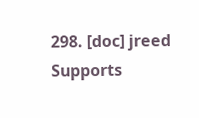298. [doc] jreed
Supports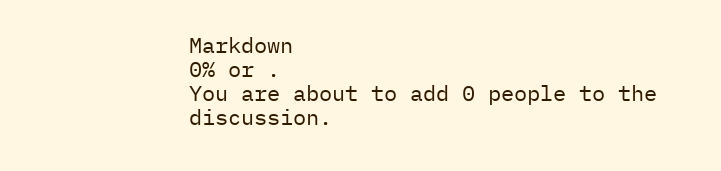Markdown
0% or .
You are about to add 0 people to the discussion.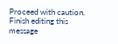Proceed with caution.
Finish editing this message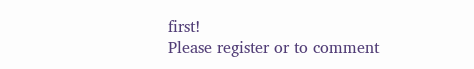first!
Please register or to comment